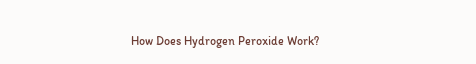How Does Hydrogen Peroxide Work?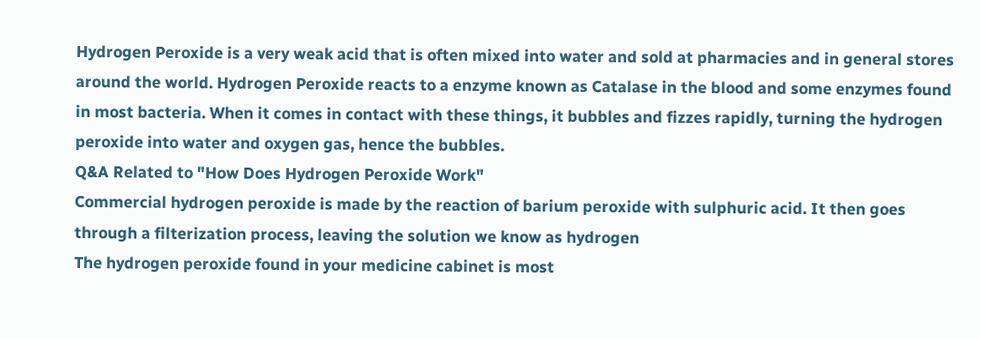Hydrogen Peroxide is a very weak acid that is often mixed into water and sold at pharmacies and in general stores around the world. Hydrogen Peroxide reacts to a enzyme known as Catalase in the blood and some enzymes found in most bacteria. When it comes in contact with these things, it bubbles and fizzes rapidly, turning the hydrogen peroxide into water and oxygen gas, hence the bubbles.
Q&A Related to "How Does Hydrogen Peroxide Work"
Commercial hydrogen peroxide is made by the reaction of barium peroxide with sulphuric acid. It then goes through a filterization process, leaving the solution we know as hydrogen
The hydrogen peroxide found in your medicine cabinet is most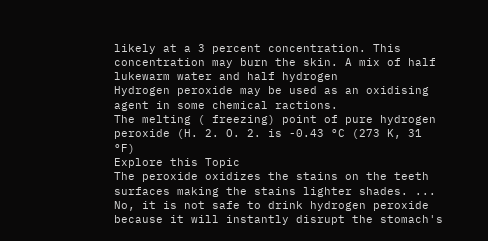likely at a 3 percent concentration. This concentration may burn the skin. A mix of half lukewarm water and half hydrogen
Hydrogen peroxide may be used as an oxidising agent in some chemical ractions.
The melting ( freezing) point of pure hydrogen peroxide (H. 2. O. 2. is -0.43 °C (273 K, 31 °F)
Explore this Topic
The peroxide oxidizes the stains on the teeth surfaces making the stains lighter shades. ...
No, it is not safe to drink hydrogen peroxide because it will instantly disrupt the stomach's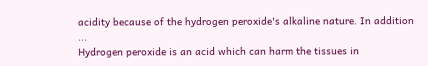acidity because of the hydrogen peroxide's alkaline nature. In addition ...
Hydrogen peroxide is an acid which can harm the tissues in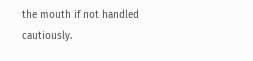the mouth if not handled cautiously.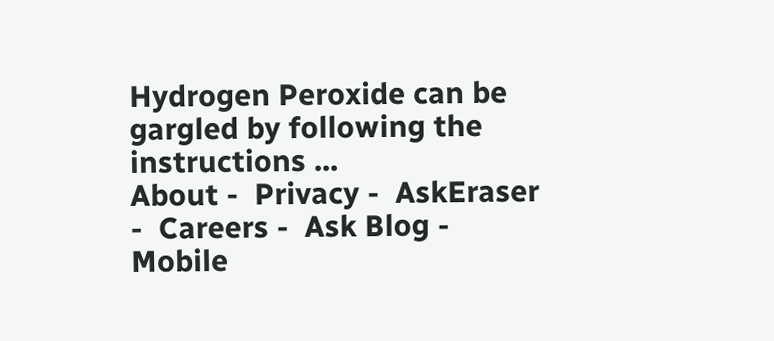Hydrogen Peroxide can be gargled by following the instructions ...
About -  Privacy -  AskEraser  -  Careers -  Ask Blog -  Mobile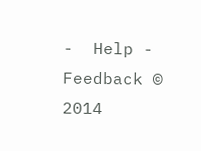-  Help -  Feedback © 2014